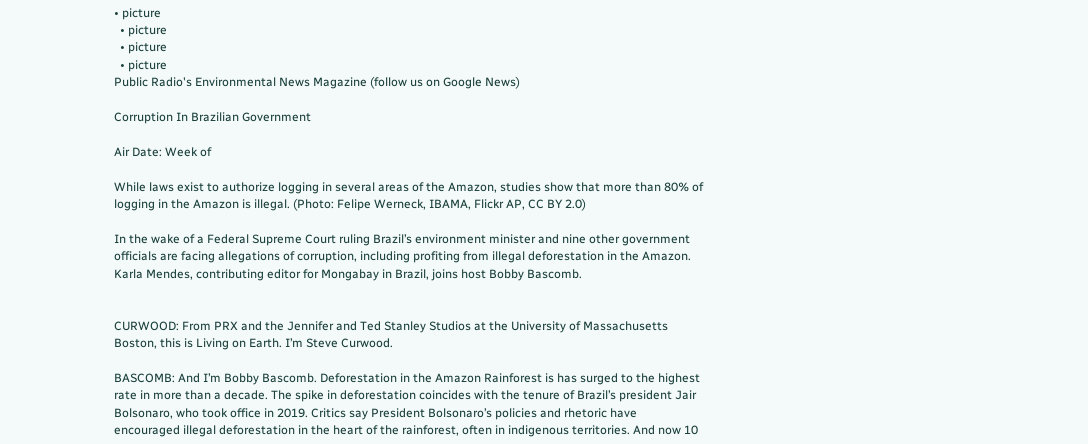• picture
  • picture
  • picture
  • picture
Public Radio's Environmental News Magazine (follow us on Google News)

Corruption In Brazilian Government

Air Date: Week of

While laws exist to authorize logging in several areas of the Amazon, studies show that more than 80% of logging in the Amazon is illegal. (Photo: Felipe Werneck, IBAMA, Flickr AP, CC BY 2.0)

In the wake of a Federal Supreme Court ruling Brazil’s environment minister and nine other government officials are facing allegations of corruption, including profiting from illegal deforestation in the Amazon. Karla Mendes, contributing editor for Mongabay in Brazil, joins host Bobby Bascomb.


CURWOOD: From PRX and the Jennifer and Ted Stanley Studios at the University of Massachusetts Boston, this is Living on Earth. I’m Steve Curwood.

BASCOMB: And I’m Bobby Bascomb. Deforestation in the Amazon Rainforest is has surged to the highest rate in more than a decade. The spike in deforestation coincides with the tenure of Brazil’s president Jair Bolsonaro, who took office in 2019. Critics say President Bolsonaro’s policies and rhetoric have encouraged illegal deforestation in the heart of the rainforest, often in indigenous territories. And now 10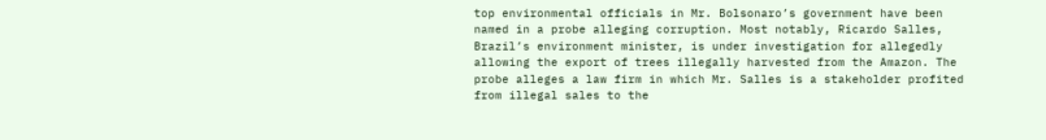top environmental officials in Mr. Bolsonaro’s government have been named in a probe alleging corruption. Most notably, Ricardo Salles, Brazil’s environment minister, is under investigation for allegedly allowing the export of trees illegally harvested from the Amazon. The probe alleges a law firm in which Mr. Salles is a stakeholder profited from illegal sales to the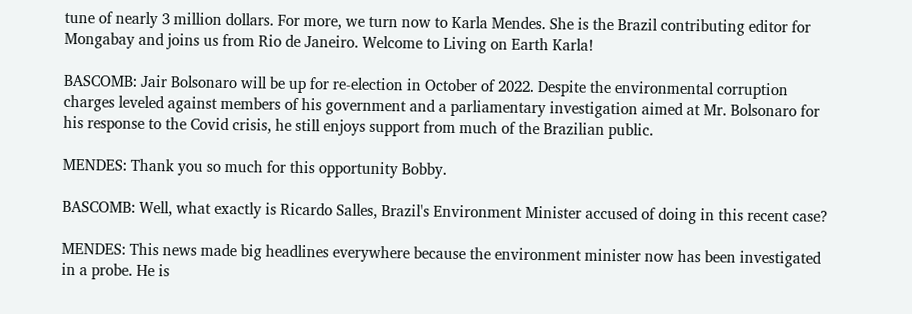tune of nearly 3 million dollars. For more, we turn now to Karla Mendes. She is the Brazil contributing editor for Mongabay and joins us from Rio de Janeiro. Welcome to Living on Earth Karla!

BASCOMB: Jair Bolsonaro will be up for re-election in October of 2022. Despite the environmental corruption charges leveled against members of his government and a parliamentary investigation aimed at Mr. Bolsonaro for his response to the Covid crisis, he still enjoys support from much of the Brazilian public.

MENDES: Thank you so much for this opportunity Bobby.

BASCOMB: Well, what exactly is Ricardo Salles, Brazil's Environment Minister accused of doing in this recent case?

MENDES: This news made big headlines everywhere because the environment minister now has been investigated in a probe. He is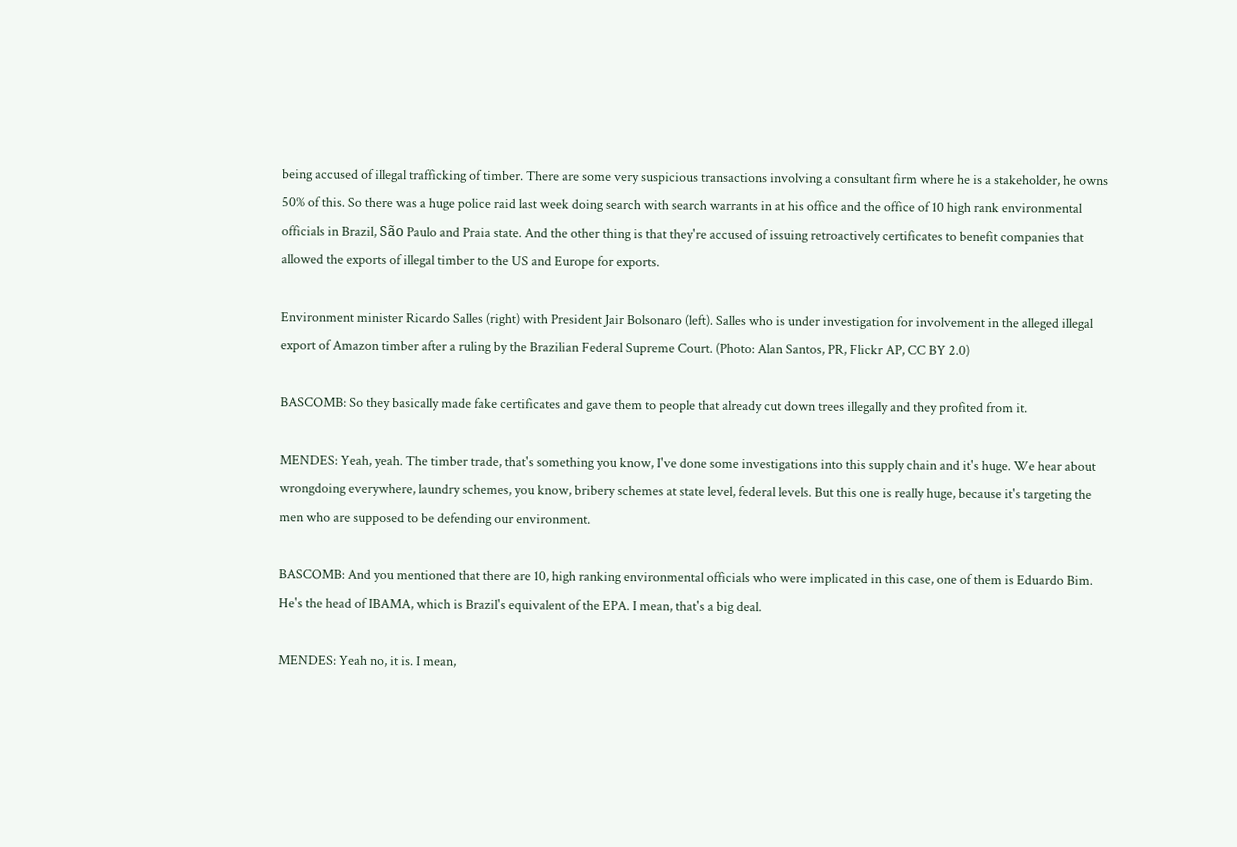being accused of illegal trafficking of timber. There are some very suspicious transactions involving a consultant firm where he is a stakeholder, he owns 50% of this. So there was a huge police raid last week doing search with search warrants in at his office and the office of 10 high rank environmental officials in Brazil, São Paulo and Praia state. And the other thing is that they're accused of issuing retroactively certificates to benefit companies that allowed the exports of illegal timber to the US and Europe for exports.

Environment minister Ricardo Salles (right) with President Jair Bolsonaro (left). Salles who is under investigation for involvement in the alleged illegal export of Amazon timber after a ruling by the Brazilian Federal Supreme Court. (Photo: Alan Santos, PR, Flickr AP, CC BY 2.0)

BASCOMB: So they basically made fake certificates and gave them to people that already cut down trees illegally and they profited from it.

MENDES: Yeah, yeah. The timber trade, that's something you know, I've done some investigations into this supply chain and it's huge. We hear about wrongdoing everywhere, laundry schemes, you know, bribery schemes at state level, federal levels. But this one is really huge, because it's targeting the men who are supposed to be defending our environment.

BASCOMB: And you mentioned that there are 10, high ranking environmental officials who were implicated in this case, one of them is Eduardo Bim. He's the head of IBAMA, which is Brazil's equivalent of the EPA. I mean, that's a big deal.

MENDES: Yeah no, it is. I mean,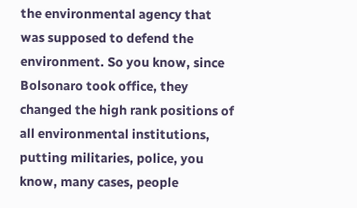the environmental agency that was supposed to defend the environment. So you know, since Bolsonaro took office, they changed the high rank positions of all environmental institutions, putting militaries, police, you know, many cases, people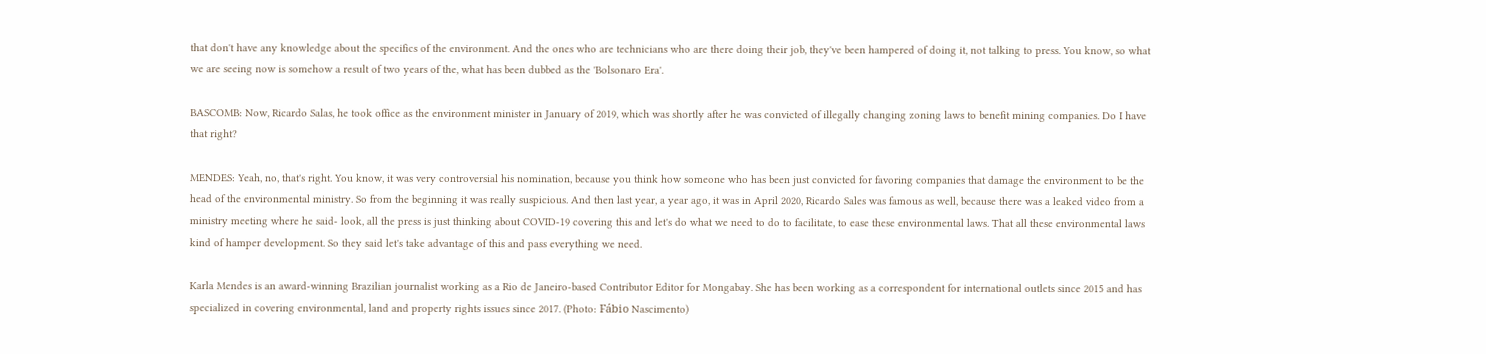that don't have any knowledge about the specifics of the environment. And the ones who are technicians who are there doing their job, they've been hampered of doing it, not talking to press. You know, so what we are seeing now is somehow a result of two years of the, what has been dubbed as the 'Bolsonaro Era'.

BASCOMB: Now, Ricardo Salas, he took office as the environment minister in January of 2019, which was shortly after he was convicted of illegally changing zoning laws to benefit mining companies. Do I have that right?

MENDES: Yeah, no, that's right. You know, it was very controversial his nomination, because you think how someone who has been just convicted for favoring companies that damage the environment to be the head of the environmental ministry. So from the beginning it was really suspicious. And then last year, a year ago, it was in April 2020, Ricardo Sales was famous as well, because there was a leaked video from a ministry meeting where he said- look, all the press is just thinking about COVID-19 covering this and let's do what we need to do to facilitate, to ease these environmental laws. That all these environmental laws kind of hamper development. So they said let's take advantage of this and pass everything we need.

Karla Mendes is an award-winning Brazilian journalist working as a Rio de Janeiro-based Contributor Editor for Mongabay. She has been working as a correspondent for international outlets since 2015 and has specialized in covering environmental, land and property rights issues since 2017. (Photo: Fábio Nascimento)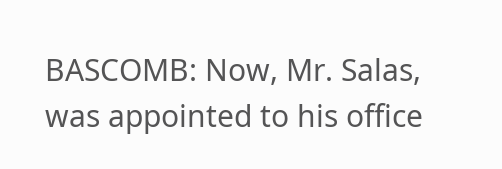BASCOMB: Now, Mr. Salas, was appointed to his office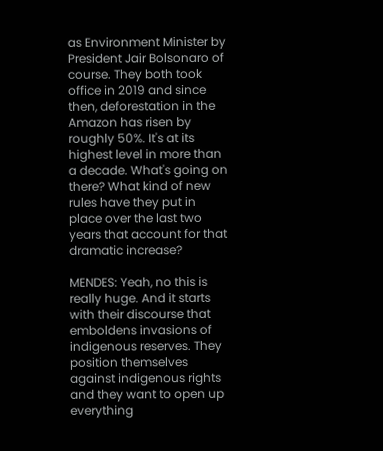as Environment Minister by President Jair Bolsonaro of course. They both took office in 2019 and since then, deforestation in the Amazon has risen by roughly 50%. It's at its highest level in more than a decade. What's going on there? What kind of new rules have they put in place over the last two years that account for that dramatic increase?

MENDES: Yeah, no this is really huge. And it starts with their discourse that emboldens invasions of indigenous reserves. They position themselves against indigenous rights and they want to open up everything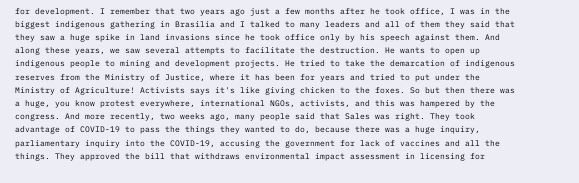for development. I remember that two years ago just a few months after he took office, I was in the biggest indigenous gathering in Brasilia and I talked to many leaders and all of them they said that they saw a huge spike in land invasions since he took office only by his speech against them. And along these years, we saw several attempts to facilitate the destruction. He wants to open up indigenous people to mining and development projects. He tried to take the demarcation of indigenous reserves from the Ministry of Justice, where it has been for years and tried to put under the Ministry of Agriculture! Activists says it's like giving chicken to the foxes. So but then there was a huge, you know protest everywhere, international NGOs, activists, and this was hampered by the congress. And more recently, two weeks ago, many people said that Sales was right. They took advantage of COVID-19 to pass the things they wanted to do, because there was a huge inquiry, parliamentary inquiry into the COVID-19, accusing the government for lack of vaccines and all the things. They approved the bill that withdraws environmental impact assessment in licensing for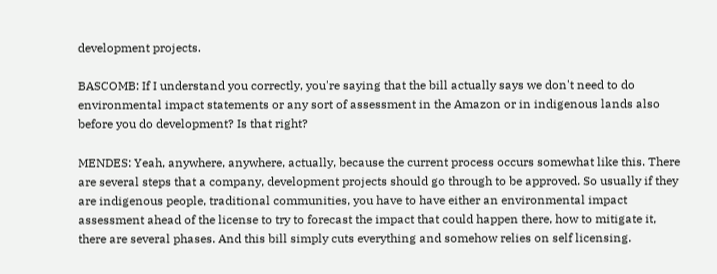development projects.

BASCOMB: If I understand you correctly, you're saying that the bill actually says we don't need to do environmental impact statements or any sort of assessment in the Amazon or in indigenous lands also before you do development? Is that right?

MENDES: Yeah, anywhere, anywhere, actually, because the current process occurs somewhat like this. There are several steps that a company, development projects should go through to be approved. So usually if they are indigenous people, traditional communities, you have to have either an environmental impact assessment ahead of the license to try to forecast the impact that could happen there, how to mitigate it, there are several phases. And this bill simply cuts everything and somehow relies on self licensing.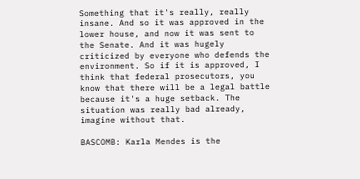Something that it's really, really insane. And so it was approved in the lower house, and now it was sent to the Senate. And it was hugely criticized by everyone who defends the environment. So if it is approved, I think that federal prosecutors, you know that there will be a legal battle because it's a huge setback. The situation was really bad already, imagine without that.

BASCOMB: Karla Mendes is the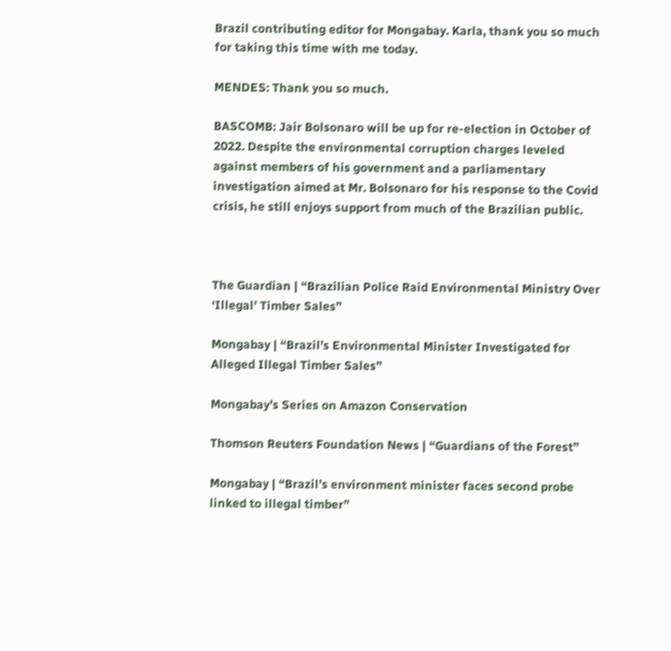Brazil contributing editor for Mongabay. Karla, thank you so much for taking this time with me today.

MENDES: Thank you so much.

BASCOMB: Jair Bolsonaro will be up for re-election in October of 2022. Despite the environmental corruption charges leveled against members of his government and a parliamentary investigation aimed at Mr. Bolsonaro for his response to the Covid crisis, he still enjoys support from much of the Brazilian public.



The Guardian | “Brazilian Police Raid Environmental Ministry Over ‘Illegal’ Timber Sales”

Mongabay | “Brazil’s Environmental Minister Investigated for Alleged Illegal Timber Sales”

Mongabay’s Series on Amazon Conservation

Thomson Reuters Foundation News | “Guardians of the Forest”

Mongabay | “Brazil’s environment minister faces second probe linked to illegal timber”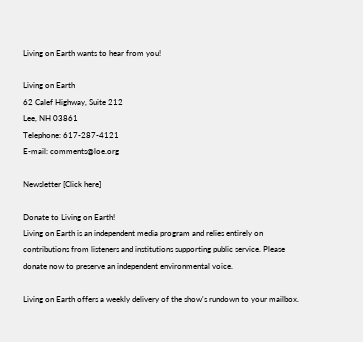Living on Earth wants to hear from you!

Living on Earth
62 Calef Highway, Suite 212
Lee, NH 03861
Telephone: 617-287-4121
E-mail: comments@loe.org

Newsletter [Click here]

Donate to Living on Earth!
Living on Earth is an independent media program and relies entirely on contributions from listeners and institutions supporting public service. Please donate now to preserve an independent environmental voice.

Living on Earth offers a weekly delivery of the show's rundown to your mailbox.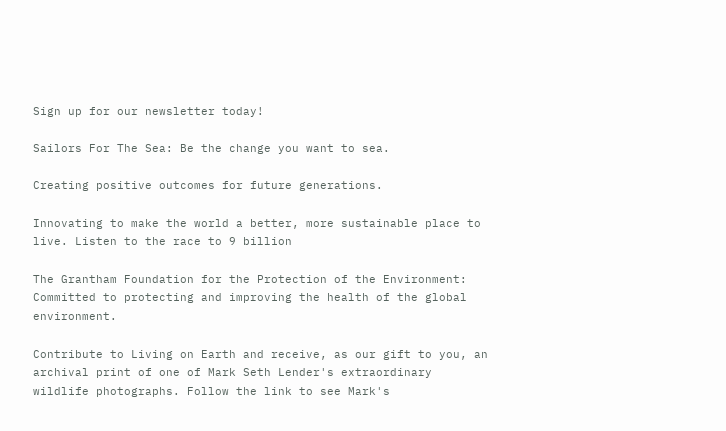Sign up for our newsletter today!

Sailors For The Sea: Be the change you want to sea.

Creating positive outcomes for future generations.

Innovating to make the world a better, more sustainable place to live. Listen to the race to 9 billion

The Grantham Foundation for the Protection of the Environment: Committed to protecting and improving the health of the global environment.

Contribute to Living on Earth and receive, as our gift to you, an archival print of one of Mark Seth Lender's extraordinary wildlife photographs. Follow the link to see Mark's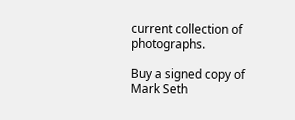current collection of photographs.

Buy a signed copy of Mark Seth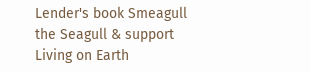Lender's book Smeagull the Seagull & support Living on Earth